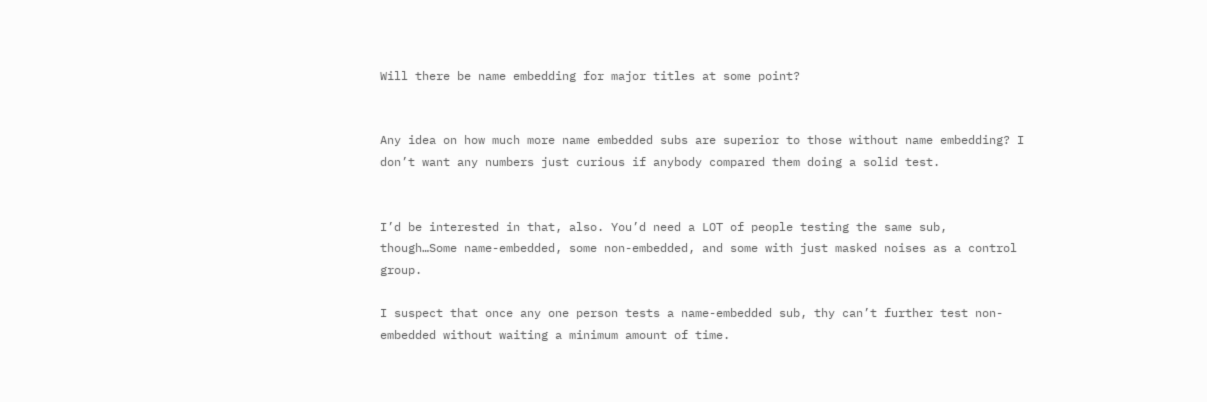Will there be name embedding for major titles at some point?


Any idea on how much more name embedded subs are superior to those without name embedding? I don’t want any numbers just curious if anybody compared them doing a solid test.


I’d be interested in that, also. You’d need a LOT of people testing the same sub, though…Some name-embedded, some non-embedded, and some with just masked noises as a control group.

I suspect that once any one person tests a name-embedded sub, thy can’t further test non-embedded without waiting a minimum amount of time.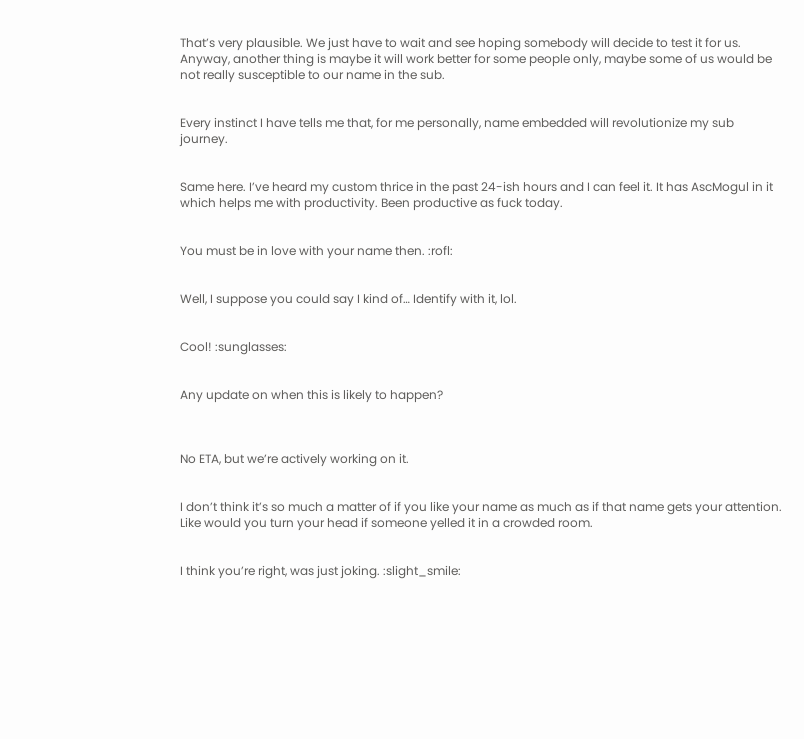That’s very plausible. We just have to wait and see hoping somebody will decide to test it for us. Anyway, another thing is maybe it will work better for some people only, maybe some of us would be not really susceptible to our name in the sub.


Every instinct I have tells me that, for me personally, name embedded will revolutionize my sub journey.


Same here. I’ve heard my custom thrice in the past 24-ish hours and I can feel it. It has AscMogul in it which helps me with productivity. Been productive as fuck today.


You must be in love with your name then. :rofl:


Well, I suppose you could say I kind of… Identify with it, lol.


Cool! :sunglasses:


Any update on when this is likely to happen?



No ETA, but we’re actively working on it.


I don’t think it’s so much a matter of if you like your name as much as if that name gets your attention. Like would you turn your head if someone yelled it in a crowded room.


I think you’re right, was just joking. :slight_smile: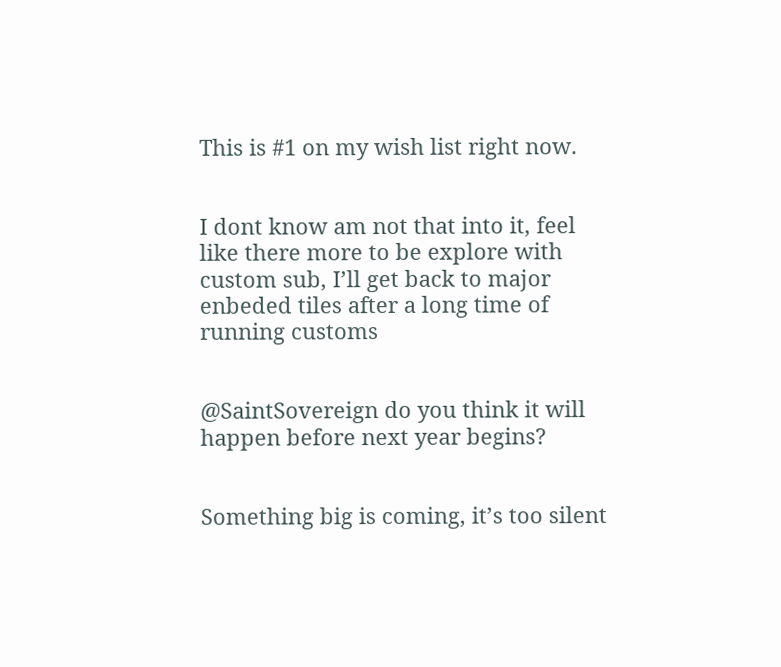This is #1 on my wish list right now.


I dont know am not that into it, feel like there more to be explore with custom sub, I’ll get back to major enbeded tiles after a long time of running customs


@SaintSovereign do you think it will happen before next year begins?


Something big is coming, it’s too silent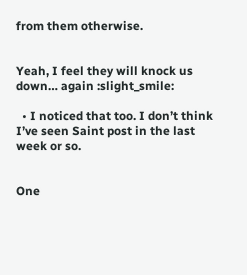from them otherwise.


Yeah, I feel they will knock us down… again :slight_smile:

  • I noticed that too. I don’t think I’ve seen Saint post in the last week or so.


One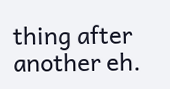thing after another eh.